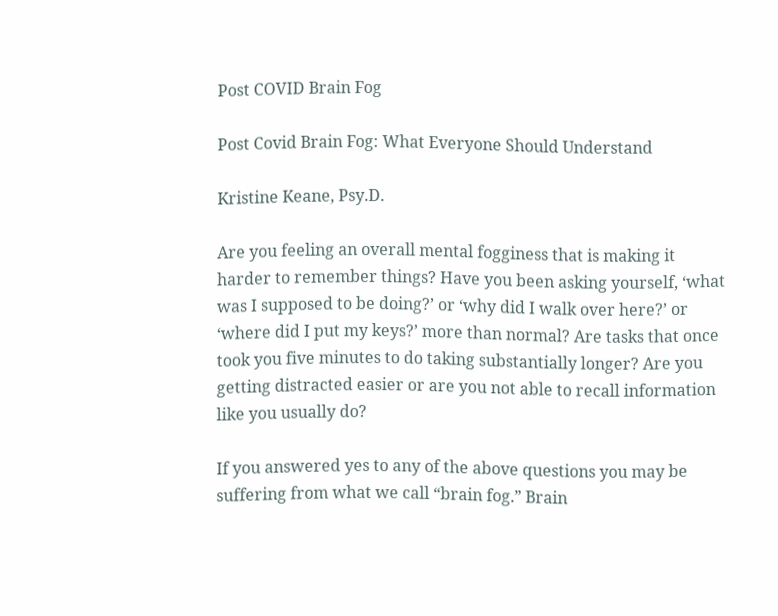Post COVID Brain Fog

Post Covid Brain Fog: What Everyone Should Understand

Kristine Keane, Psy.D.

Are you feeling an overall mental fogginess that is making it harder to remember things? Have you been asking yourself, ‘what was I supposed to be doing?’ or ‘why did I walk over here?’ or ‘where did I put my keys?’ more than normal? Are tasks that once took you five minutes to do taking substantially longer? Are you getting distracted easier or are you not able to recall information like you usually do?

If you answered yes to any of the above questions you may be suffering from what we call “brain fog.” Brain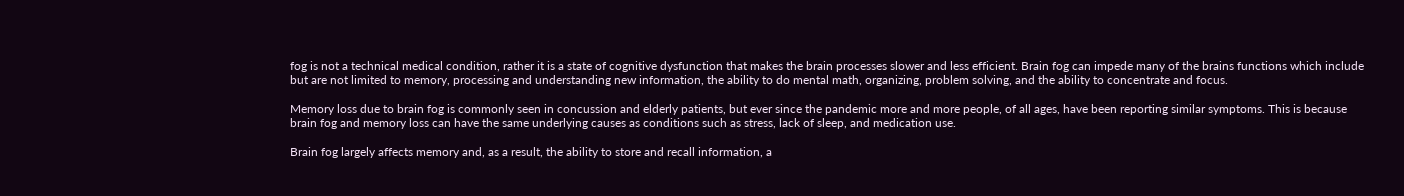fog is not a technical medical condition, rather it is a state of cognitive dysfunction that makes the brain processes slower and less efficient. Brain fog can impede many of the brains functions which include but are not limited to memory, processing and understanding new information, the ability to do mental math, organizing, problem solving, and the ability to concentrate and focus.

Memory loss due to brain fog is commonly seen in concussion and elderly patients, but ever since the pandemic more and more people, of all ages, have been reporting similar symptoms. This is because brain fog and memory loss can have the same underlying causes as conditions such as stress, lack of sleep, and medication use.

Brain fog largely affects memory and, as a result, the ability to store and recall information, a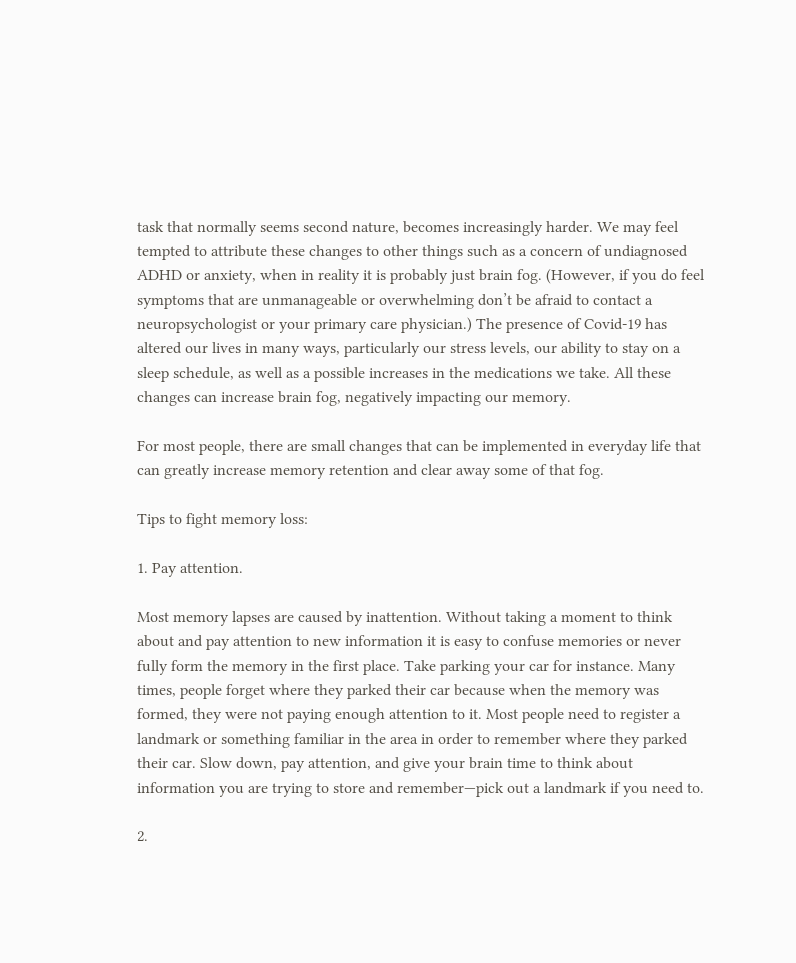task that normally seems second nature, becomes increasingly harder. We may feel tempted to attribute these changes to other things such as a concern of undiagnosed ADHD or anxiety, when in reality it is probably just brain fog. (However, if you do feel symptoms that are unmanageable or overwhelming don’t be afraid to contact a neuropsychologist or your primary care physician.) The presence of Covid-19 has altered our lives in many ways, particularly our stress levels, our ability to stay on a sleep schedule, as well as a possible increases in the medications we take. All these changes can increase brain fog, negatively impacting our memory.

For most people, there are small changes that can be implemented in everyday life that can greatly increase memory retention and clear away some of that fog.

Tips to fight memory loss:

1. Pay attention.

Most memory lapses are caused by inattention. Without taking a moment to think about and pay attention to new information it is easy to confuse memories or never fully form the memory in the first place. Take parking your car for instance. Many times, people forget where they parked their car because when the memory was formed, they were not paying enough attention to it. Most people need to register a landmark or something familiar in the area in order to remember where they parked their car. Slow down, pay attention, and give your brain time to think about information you are trying to store and remember—pick out a landmark if you need to.

2.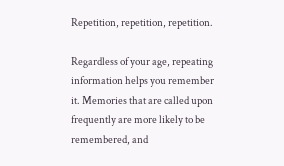Repetition, repetition, repetition.

Regardless of your age, repeating information helps you remember it. Memories that are called upon frequently are more likely to be remembered, and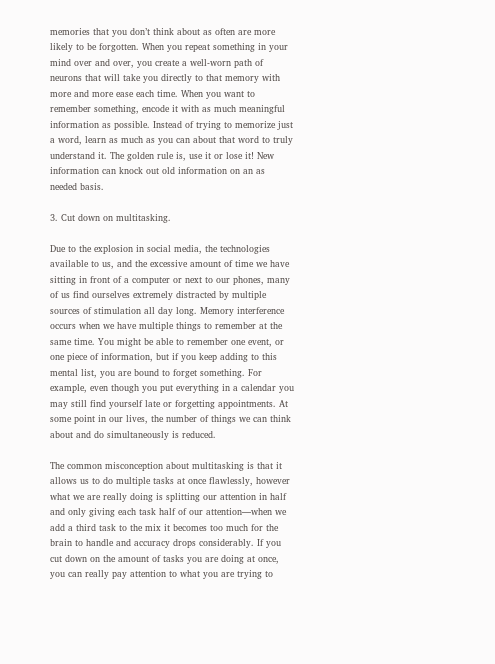memories that you don’t think about as often are more likely to be forgotten. When you repeat something in your mind over and over, you create a well-worn path of neurons that will take you directly to that memory with more and more ease each time. When you want to remember something, encode it with as much meaningful information as possible. Instead of trying to memorize just a word, learn as much as you can about that word to truly understand it. The golden rule is, use it or lose it! New information can knock out old information on an as needed basis.

3. Cut down on multitasking.

Due to the explosion in social media, the technologies available to us, and the excessive amount of time we have sitting in front of a computer or next to our phones, many of us find ourselves extremely distracted by multiple sources of stimulation all day long. Memory interference occurs when we have multiple things to remember at the same time. You might be able to remember one event, or one piece of information, but if you keep adding to this mental list, you are bound to forget something. For example, even though you put everything in a calendar you may still find yourself late or forgetting appointments. At some point in our lives, the number of things we can think about and do simultaneously is reduced.

The common misconception about multitasking is that it allows us to do multiple tasks at once flawlessly, however what we are really doing is splitting our attention in half and only giving each task half of our attention—when we add a third task to the mix it becomes too much for the brain to handle and accuracy drops considerably. If you cut down on the amount of tasks you are doing at once, you can really pay attention to what you are trying to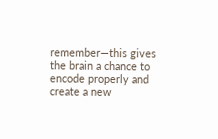remember—this gives the brain a chance to encode properly and create a new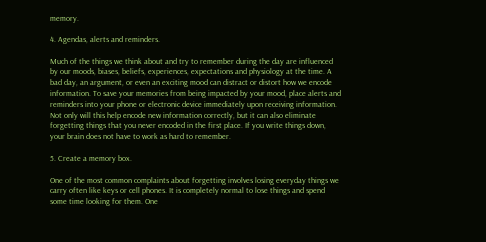memory.

4. Agendas, alerts and reminders.

Much of the things we think about and try to remember during the day are influenced by our moods, biases, beliefs, experiences, expectations and physiology at the time. A bad day, an argument, or even an exciting mood can distract or distort how we encode information. To save your memories from being impacted by your mood, place alerts and reminders into your phone or electronic device immediately upon receiving information. Not only will this help encode new information correctly, but it can also eliminate forgetting things that you never encoded in the first place. If you write things down, your brain does not have to work as hard to remember.

5. Create a memory box.

One of the most common complaints about forgetting involves losing everyday things we carry often like keys or cell phones. It is completely normal to lose things and spend some time looking for them. One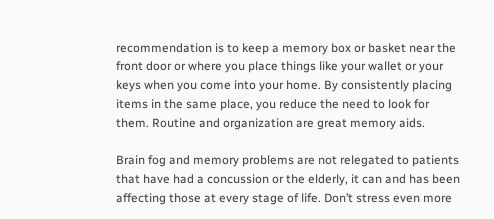recommendation is to keep a memory box or basket near the front door or where you place things like your wallet or your keys when you come into your home. By consistently placing items in the same place, you reduce the need to look for them. Routine and organization are great memory aids.

Brain fog and memory problems are not relegated to patients that have had a concussion or the elderly, it can and has been affecting those at every stage of life. Don’t stress even more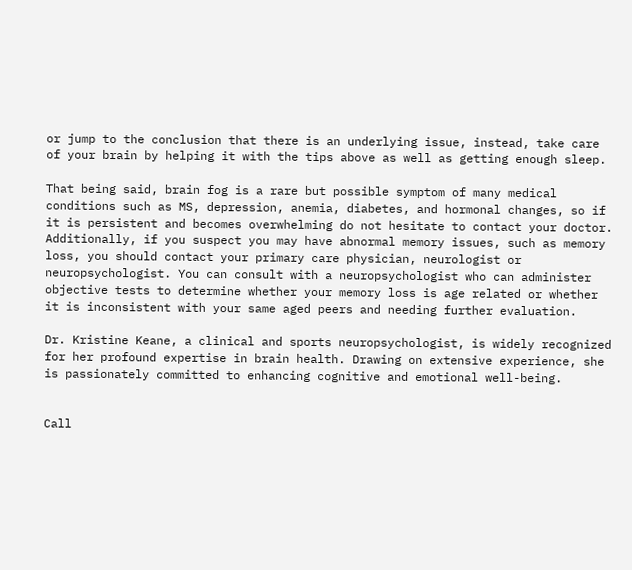or jump to the conclusion that there is an underlying issue, instead, take care of your brain by helping it with the tips above as well as getting enough sleep.

That being said, brain fog is a rare but possible symptom of many medical conditions such as MS, depression, anemia, diabetes, and hormonal changes, so if it is persistent and becomes overwhelming do not hesitate to contact your doctor. Additionally, if you suspect you may have abnormal memory issues, such as memory loss, you should contact your primary care physician, neurologist or neuropsychologist. You can consult with a neuropsychologist who can administer objective tests to determine whether your memory loss is age related or whether it is inconsistent with your same aged peers and needing further evaluation.

Dr. Kristine Keane, a clinical and sports neuropsychologist, is widely recognized for her profound expertise in brain health. Drawing on extensive experience, she is passionately committed to enhancing cognitive and emotional well-being.


Call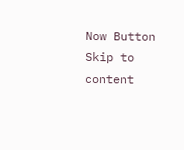Now Button Skip to content